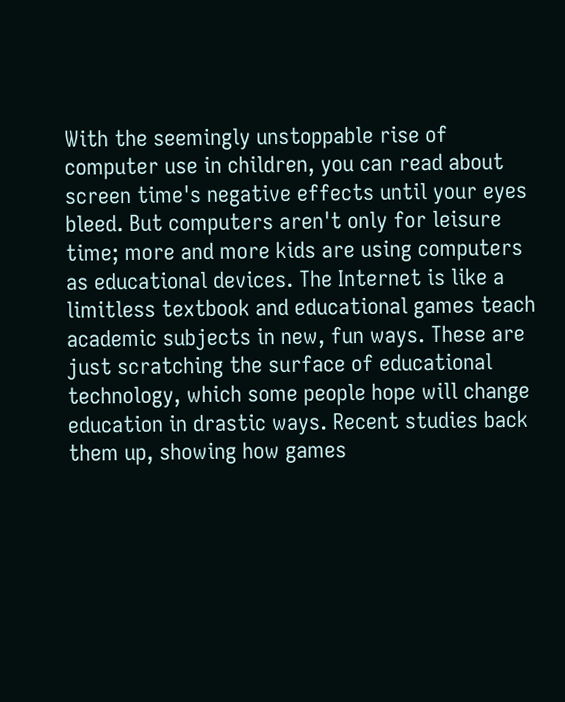With the seemingly unstoppable rise of computer use in children, you can read about screen time's negative effects until your eyes bleed. But computers aren't only for leisure time; more and more kids are using computers as educational devices. The Internet is like a limitless textbook and educational games teach academic subjects in new, fun ways. These are just scratching the surface of educational technology, which some people hope will change education in drastic ways. Recent studies back them up, showing how games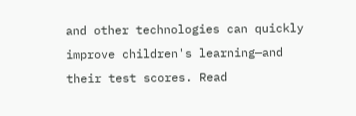and other technologies can quickly improve children's learning—and their test scores. Read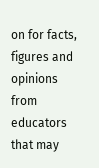on for facts, figures and opinions from educators that may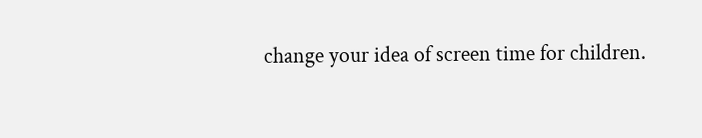change your idea of screen time for children.